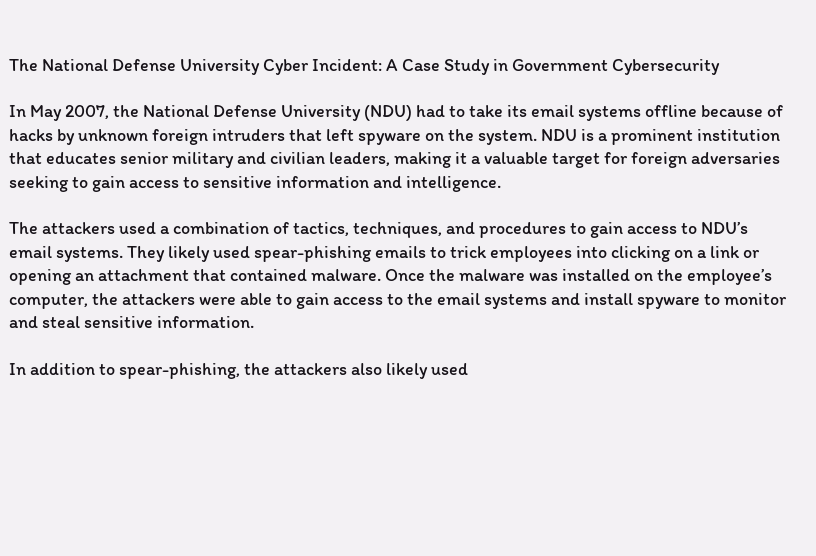The National Defense University Cyber Incident: A Case Study in Government Cybersecurity

In May 2007, the National Defense University (NDU) had to take its email systems offline because of hacks by unknown foreign intruders that left spyware on the system. NDU is a prominent institution that educates senior military and civilian leaders, making it a valuable target for foreign adversaries seeking to gain access to sensitive information and intelligence.

The attackers used a combination of tactics, techniques, and procedures to gain access to NDU’s email systems. They likely used spear-phishing emails to trick employees into clicking on a link or opening an attachment that contained malware. Once the malware was installed on the employee’s computer, the attackers were able to gain access to the email systems and install spyware to monitor and steal sensitive information.

In addition to spear-phishing, the attackers also likely used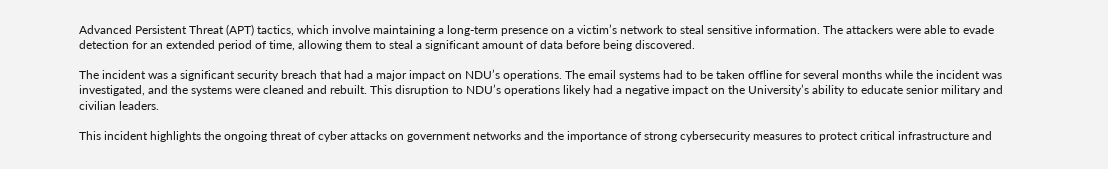Advanced Persistent Threat (APT) tactics, which involve maintaining a long-term presence on a victim’s network to steal sensitive information. The attackers were able to evade detection for an extended period of time, allowing them to steal a significant amount of data before being discovered.

The incident was a significant security breach that had a major impact on NDU’s operations. The email systems had to be taken offline for several months while the incident was investigated, and the systems were cleaned and rebuilt. This disruption to NDU’s operations likely had a negative impact on the University’s ability to educate senior military and civilian leaders.

This incident highlights the ongoing threat of cyber attacks on government networks and the importance of strong cybersecurity measures to protect critical infrastructure and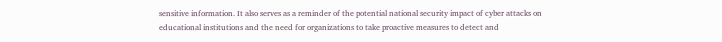sensitive information. It also serves as a reminder of the potential national security impact of cyber attacks on educational institutions and the need for organizations to take proactive measures to detect and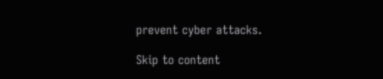prevent cyber attacks.

Skip to content